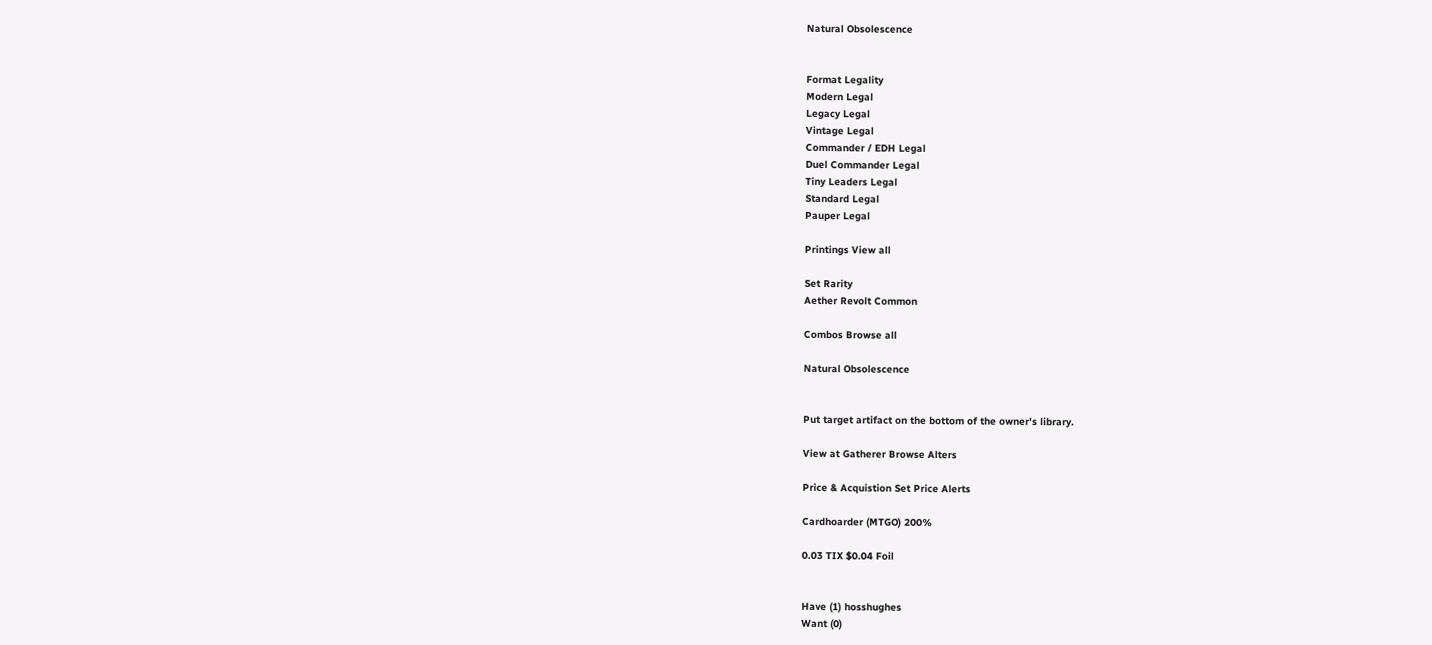Natural Obsolescence


Format Legality
Modern Legal
Legacy Legal
Vintage Legal
Commander / EDH Legal
Duel Commander Legal
Tiny Leaders Legal
Standard Legal
Pauper Legal

Printings View all

Set Rarity
Aether Revolt Common

Combos Browse all

Natural Obsolescence


Put target artifact on the bottom of the owner's library.

View at Gatherer Browse Alters

Price & Acquistion Set Price Alerts

Cardhoarder (MTGO) 200%

0.03 TIX $0.04 Foil


Have (1) hosshughes
Want (0)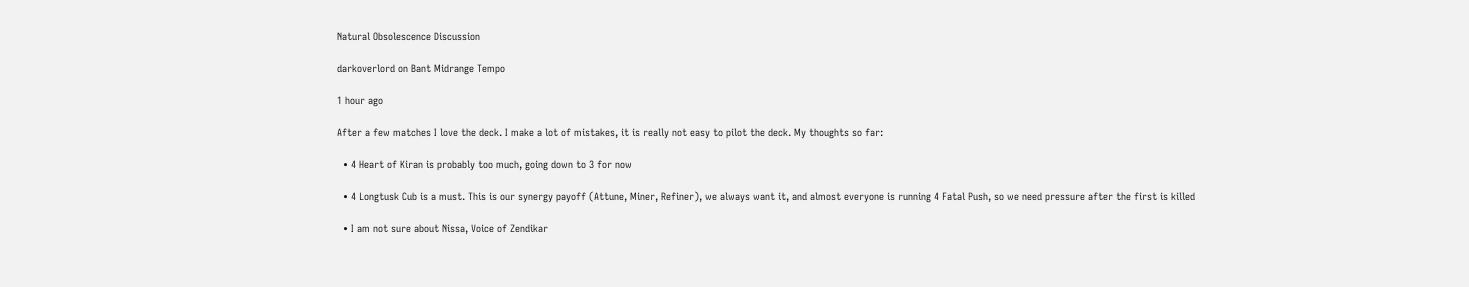Natural Obsolescence Discussion

darkoverlord on Bant Midrange Tempo

1 hour ago

After a few matches I love the deck. I make a lot of mistakes, it is really not easy to pilot the deck. My thoughts so far:

  • 4 Heart of Kiran is probably too much, going down to 3 for now

  • 4 Longtusk Cub is a must. This is our synergy payoff (Attune, Miner, Refiner), we always want it, and almost everyone is running 4 Fatal Push, so we need pressure after the first is killed

  • I am not sure about Nissa, Voice of Zendikar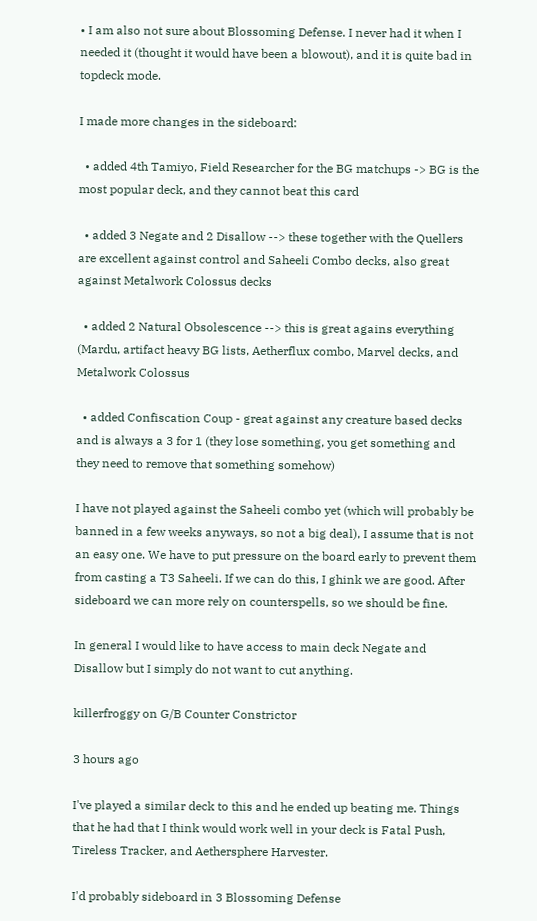• I am also not sure about Blossoming Defense. I never had it when I needed it (thought it would have been a blowout), and it is quite bad in topdeck mode.

I made more changes in the sideboard:

  • added 4th Tamiyo, Field Researcher for the BG matchups -> BG is the most popular deck, and they cannot beat this card

  • added 3 Negate and 2 Disallow --> these together with the Quellers are excellent against control and Saheeli Combo decks, also great against Metalwork Colossus decks

  • added 2 Natural Obsolescence --> this is great agains everything (Mardu, artifact heavy BG lists, Aetherflux combo, Marvel decks, and Metalwork Colossus

  • added Confiscation Coup - great against any creature based decks and is always a 3 for 1 (they lose something, you get something and they need to remove that something somehow)

I have not played against the Saheeli combo yet (which will probably be banned in a few weeks anyways, so not a big deal), I assume that is not an easy one. We have to put pressure on the board early to prevent them from casting a T3 Saheeli. If we can do this, I ghink we are good. After sideboard we can more rely on counterspells, so we should be fine.

In general I would like to have access to main deck Negate and Disallow but I simply do not want to cut anything.

killerfroggy on G/B Counter Constrictor

3 hours ago

I've played a similar deck to this and he ended up beating me. Things that he had that I think would work well in your deck is Fatal Push, Tireless Tracker, and Aethersphere Harvester.

I'd probably sideboard in 3 Blossoming Defense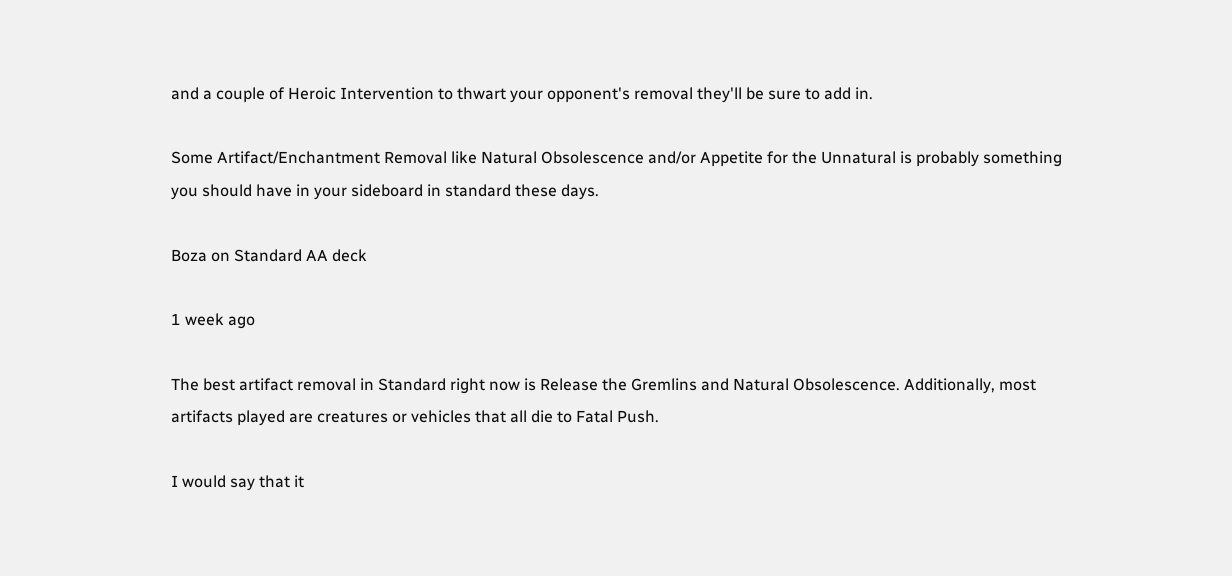and a couple of Heroic Intervention to thwart your opponent's removal they'll be sure to add in.

Some Artifact/Enchantment Removal like Natural Obsolescence and/or Appetite for the Unnatural is probably something you should have in your sideboard in standard these days.

Boza on Standard AA deck

1 week ago

The best artifact removal in Standard right now is Release the Gremlins and Natural Obsolescence. Additionally, most artifacts played are creatures or vehicles that all die to Fatal Push.

I would say that it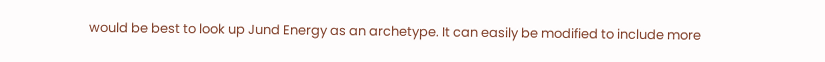would be best to look up Jund Energy as an archetype. It can easily be modified to include more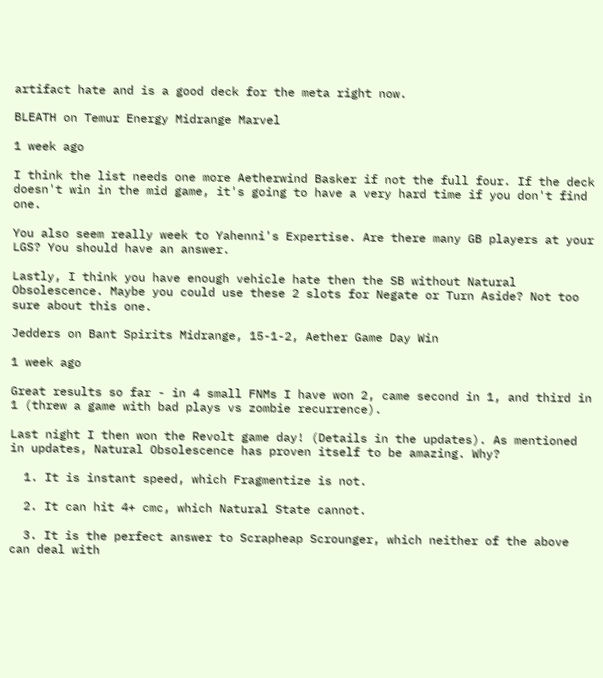artifact hate and is a good deck for the meta right now.

BLEATH on Temur Energy Midrange Marvel

1 week ago

I think the list needs one more Aetherwind Basker if not the full four. If the deck doesn't win in the mid game, it's going to have a very hard time if you don't find one.

You also seem really week to Yahenni's Expertise. Are there many GB players at your LGS? You should have an answer.

Lastly, I think you have enough vehicle hate then the SB without Natural Obsolescence. Maybe you could use these 2 slots for Negate or Turn Aside? Not too sure about this one.

Jedders on Bant Spirits Midrange, 15-1-2, Aether Game Day Win

1 week ago

Great results so far - in 4 small FNMs I have won 2, came second in 1, and third in 1 (threw a game with bad plays vs zombie recurrence).

Last night I then won the Revolt game day! (Details in the updates). As mentioned in updates, Natural Obsolescence has proven itself to be amazing. Why?

  1. It is instant speed, which Fragmentize is not.

  2. It can hit 4+ cmc, which Natural State cannot.

  3. It is the perfect answer to Scrapheap Scrounger, which neither of the above can deal with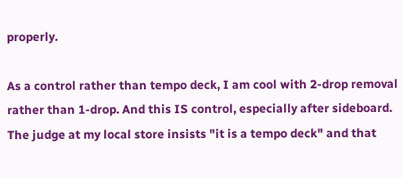properly.

As a control rather than tempo deck, I am cool with 2-drop removal rather than 1-drop. And this IS control, especially after sideboard. The judge at my local store insists "it is a tempo deck" and that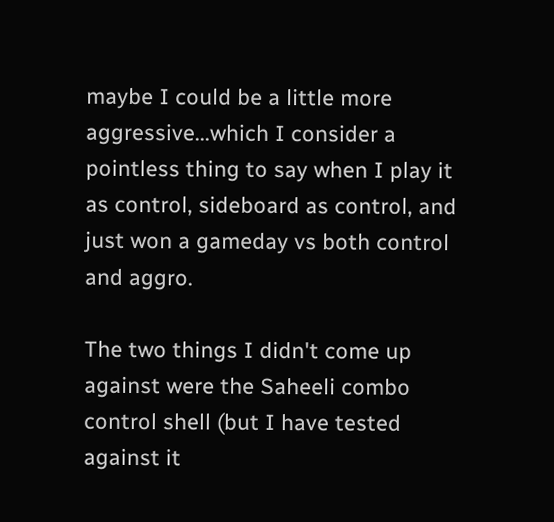maybe I could be a little more aggressive...which I consider a pointless thing to say when I play it as control, sideboard as control, and just won a gameday vs both control and aggro.

The two things I didn't come up against were the Saheeli combo control shell (but I have tested against it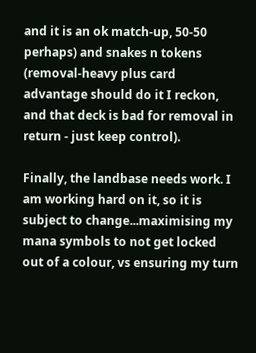and it is an ok match-up, 50-50 perhaps) and snakes n tokens (removal-heavy plus card advantage should do it I reckon, and that deck is bad for removal in return - just keep control).

Finally, the landbase needs work. I am working hard on it, so it is subject to change...maximising my mana symbols to not get locked out of a colour, vs ensuring my turn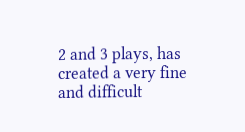2 and 3 plays, has created a very fine and difficult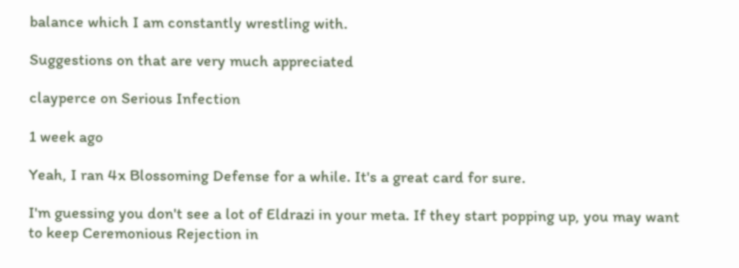balance which I am constantly wrestling with.

Suggestions on that are very much appreciated

clayperce on Serious Infection

1 week ago

Yeah, I ran 4x Blossoming Defense for a while. It's a great card for sure.

I'm guessing you don't see a lot of Eldrazi in your meta. If they start popping up, you may want to keep Ceremonious Rejection in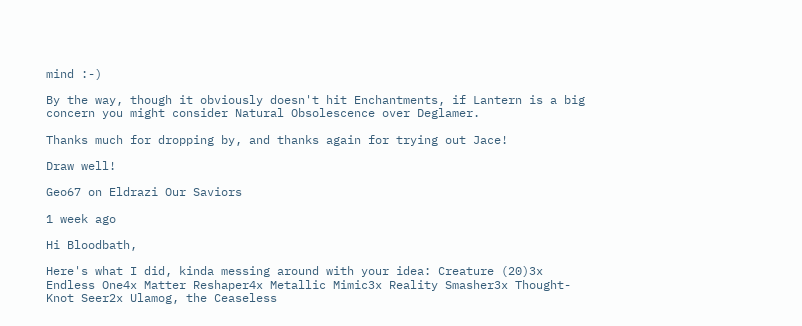mind :-)

By the way, though it obviously doesn't hit Enchantments, if Lantern is a big concern you might consider Natural Obsolescence over Deglamer.

Thanks much for dropping by, and thanks again for trying out Jace!

Draw well!

Geo67 on Eldrazi Our Saviors

1 week ago

Hi Bloodbath,

Here's what I did, kinda messing around with your idea: Creature (20)3x Endless One4x Matter Reshaper4x Metallic Mimic3x Reality Smasher3x Thought-Knot Seer2x Ulamog, the Ceaseless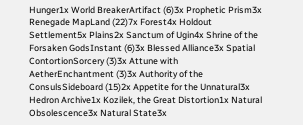Hunger1x World BreakerArtifact (6)3x Prophetic Prism3x Renegade MapLand (22)7x Forest4x Holdout Settlement5x Plains2x Sanctum of Ugin4x Shrine of the Forsaken GodsInstant (6)3x Blessed Alliance3x Spatial ContortionSorcery (3)3x Attune with AetherEnchantment (3)3x Authority of the ConsulsSideboard (15)2x Appetite for the Unnatural3x Hedron Archive1x Kozilek, the Great Distortion1x Natural Obsolescence3x Natural State3x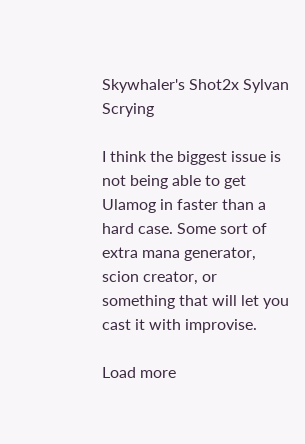Skywhaler's Shot2x Sylvan Scrying

I think the biggest issue is not being able to get Ulamog in faster than a hard case. Some sort of extra mana generator, scion creator, or something that will let you cast it with improvise.

Load more